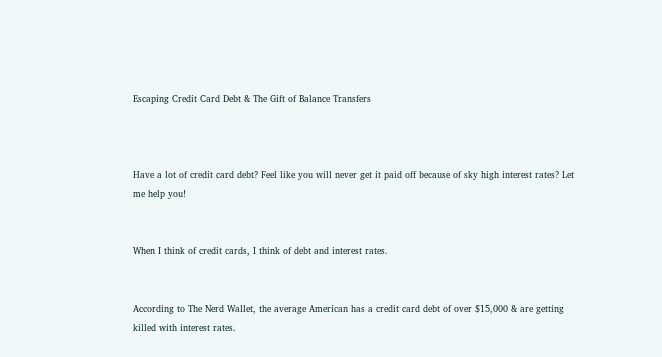Escaping Credit Card Debt & The Gift of Balance Transfers



Have a lot of credit card debt? Feel like you will never get it paid off because of sky high interest rates? Let me help you!


When I think of credit cards, I think of debt and interest rates.


According to The Nerd Wallet, the average American has a credit card debt of over $15,000 & are getting killed with interest rates.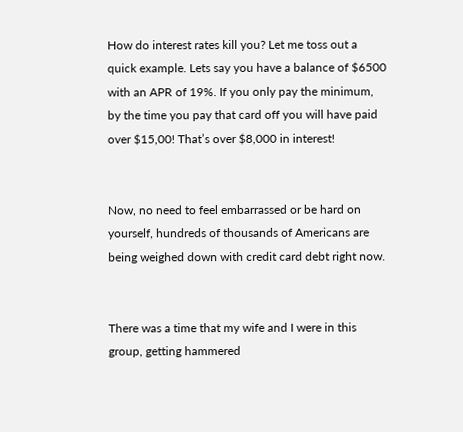How do interest rates kill you? Let me toss out a quick example. Lets say you have a balance of $6500 with an APR of 19%. If you only pay the minimum, by the time you pay that card off you will have paid over $15,00! That’s over $8,000 in interest!


Now, no need to feel embarrassed or be hard on yourself, hundreds of thousands of Americans are being weighed down with credit card debt right now.


There was a time that my wife and I were in this group, getting hammered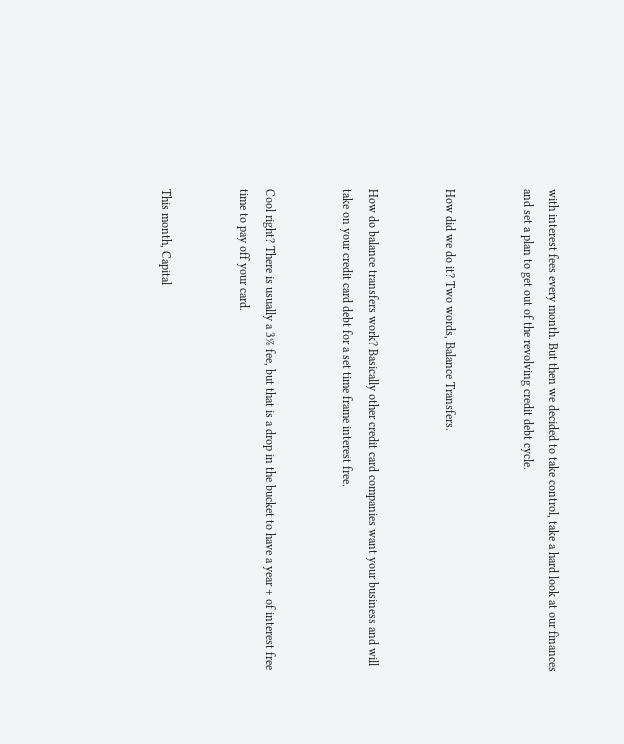with interest fees every month. But then we decided to take control, take a hard look at our finances and set a plan to get out of the revolving credit debt cycle.


How did we do it? Two words, Balance Transfers.


How do balance transfers work? Basically other credit card companies want your business and will take on your credit card debt for a set time frame interest free.


Cool right? There is usually a 3% fee, but that is a drop in the bucket to have a year + of interest free time to pay off your card.


This month, Capital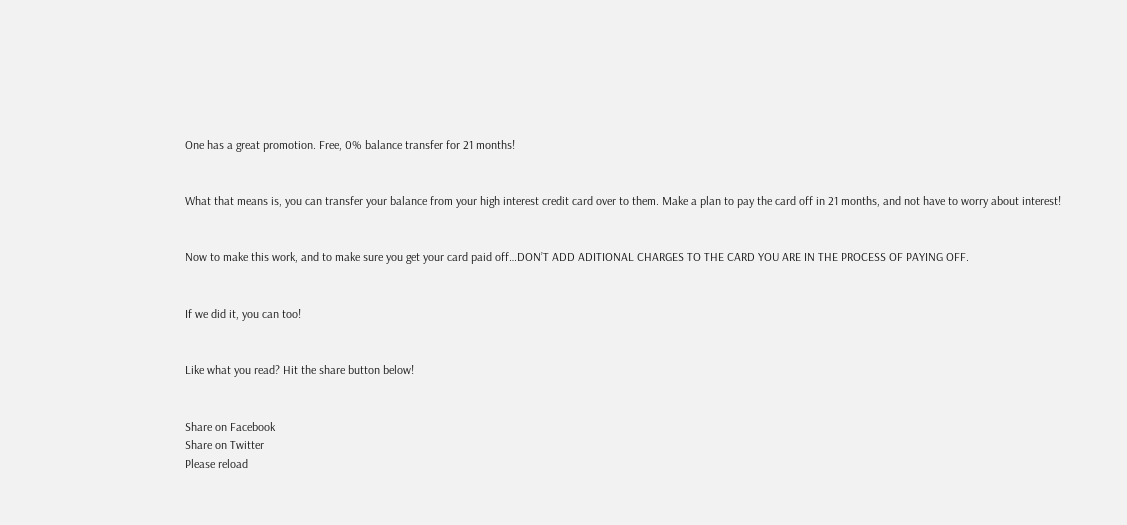One has a great promotion. Free, 0% balance transfer for 21 months!


What that means is, you can transfer your balance from your high interest credit card over to them. Make a plan to pay the card off in 21 months, and not have to worry about interest!


Now to make this work, and to make sure you get your card paid off…DON’T ADD ADITIONAL CHARGES TO THE CARD YOU ARE IN THE PROCESS OF PAYING OFF.


If we did it, you can too!


Like what you read? Hit the share button below!


Share on Facebook
Share on Twitter
Please reload